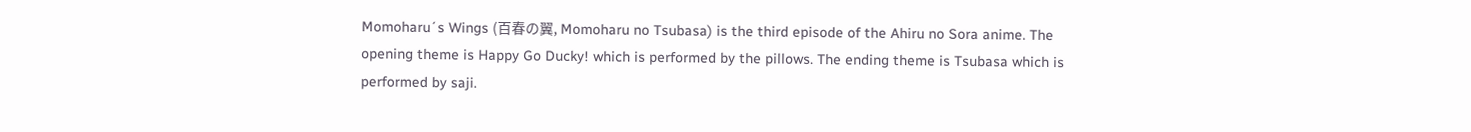Momoharu´s Wings (百春の翼, Momoharu no Tsubasa) is the third episode of the Ahiru no Sora anime. The opening theme is Happy Go Ducky! which is performed by the pillows. The ending theme is Tsubasa which is performed by saji.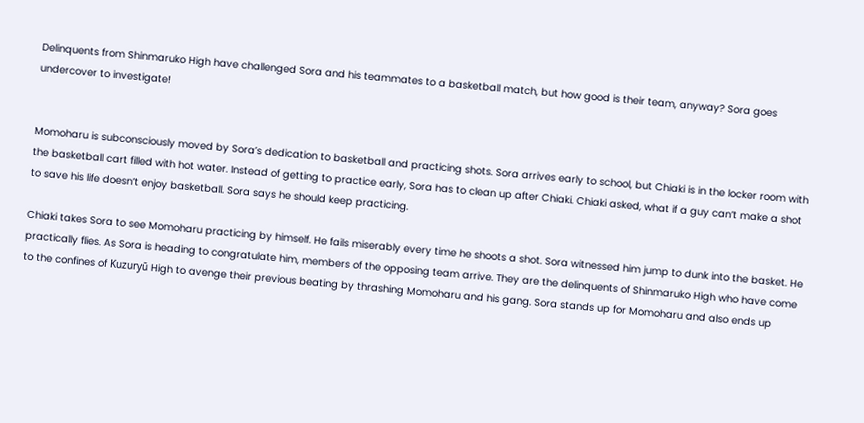Delinquents from Shinmaruko High have challenged Sora and his teammates to a basketball match, but how good is their team, anyway? Sora goes undercover to investigate!


Momoharu is subconsciously moved by Sora’s dedication to basketball and practicing shots. Sora arrives early to school, but Chiaki is in the locker room with the basketball cart filled with hot water. Instead of getting to practice early, Sora has to clean up after Chiaki. Chiaki asked, what if a guy can‘t make a shot to save his life doesn’t enjoy basketball. Sora says he should keep practicing.

Chiaki takes Sora to see Momoharu practicing by himself. He fails miserably every time he shoots a shot. Sora witnessed him jump to dunk into the basket. He practically flies. As Sora is heading to congratulate him, members of the opposing team arrive. They are the delinquents of Shinmaruko High who have come to the confines of Kuzuryū High to avenge their previous beating by thrashing Momoharu and his gang. Sora stands up for Momoharu and also ends up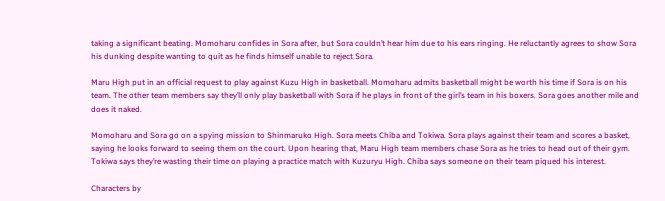taking a significant beating. Momoharu confides in Sora after, but Sora couldn’t hear him due to his ears ringing. He reluctantly agrees to show Sora his dunking despite wanting to quit as he finds himself unable to reject Sora.

Maru High put in an official request to play against Kuzu High in basketball. Momoharu admits basketball might be worth his time if Sora is on his team. The other team members say they’ll only play basketball with Sora if he plays in front of the girl’s team in his boxers. Sora goes another mile and does it naked.

Momoharu and Sora go on a spying mission to Shinmaruko High. Sora meets Chiba and Tokiwa. Sora plays against their team and scores a basket, saying he looks forward to seeing them on the court. Upon hearing that, Maru High team members chase Sora as he tries to head out of their gym. Tokiwa says they’re wasting their time on playing a practice match with Kuzuryu High. Chiba says someone on their team piqued his interest.

Characters by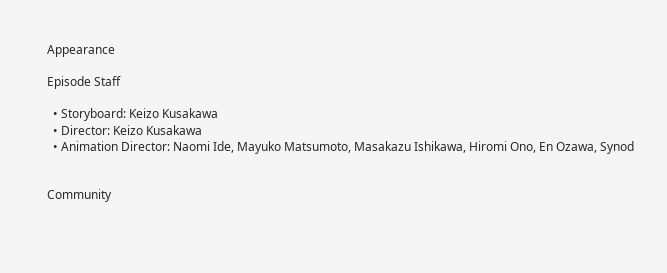Appearance

Episode Staff

  • Storyboard: Keizo Kusakawa
  • Director: Keizo Kusakawa
  • Animation Director: Naomi Ide, Mayuko Matsumoto, Masakazu Ishikawa, Hiromi Ono, En Ozawa, Synod


Community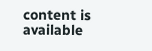content is available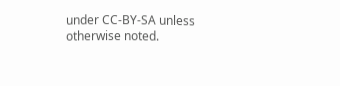under CC-BY-SA unless otherwise noted.